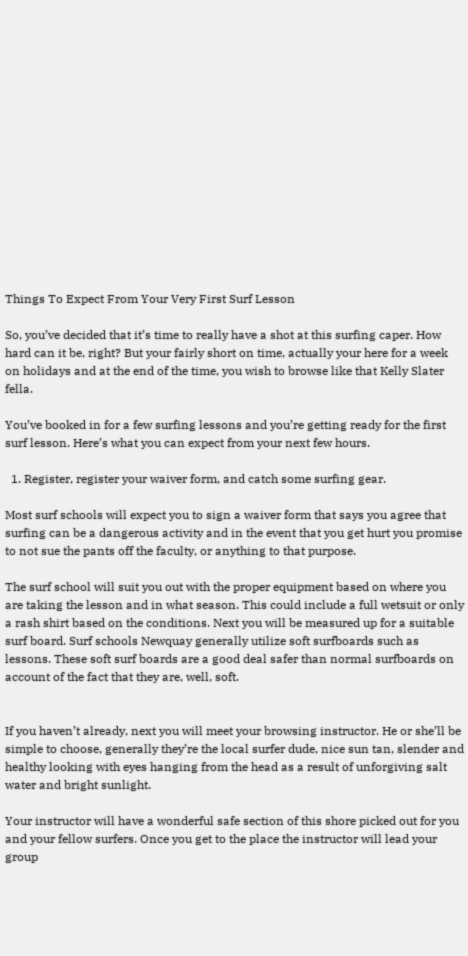Things To Expect From Your Very First Surf Lesson

So, you’ve decided that it’s time to really have a shot at this surfing caper. How hard can it be, right? But your fairly short on time, actually your here for a week on holidays and at the end of the time, you wish to browse like that Kelly Slater fella.

You’ve booked in for a few surfing lessons and you’re getting ready for the first surf lesson. Here’s what you can expect from your next few hours.

  1. Register, register your waiver form, and catch some surfing gear.

Most surf schools will expect you to sign a waiver form that says you agree that surfing can be a dangerous activity and in the event that you get hurt you promise to not sue the pants off the faculty, or anything to that purpose.

The surf school will suit you out with the proper equipment based on where you are taking the lesson and in what season. This could include a full wetsuit or only a rash shirt based on the conditions. Next you will be measured up for a suitable surf board. Surf schools Newquay generally utilize soft surfboards such as lessons. These soft surf boards are a good deal safer than normal surfboards on account of the fact that they are, well, soft.


If you haven’t already, next you will meet your browsing instructor. He or she’ll be simple to choose, generally they’re the local surfer dude, nice sun tan, slender and healthy looking with eyes hanging from the head as a result of unforgiving salt water and bright sunlight.

Your instructor will have a wonderful safe section of this shore picked out for you and your fellow surfers. Once you get to the place the instructor will lead your group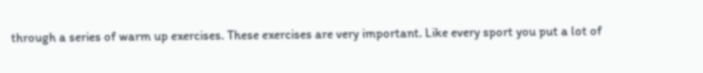through a series of warm up exercises. These exercises are very important. Like every sport you put a lot of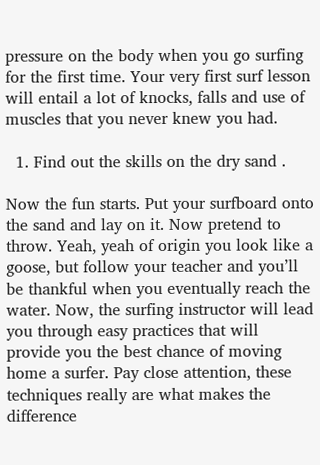pressure on the body when you go surfing for the first time. Your very first surf lesson will entail a lot of knocks, falls and use of muscles that you never knew you had.

  1. Find out the skills on the dry sand .

Now the fun starts. Put your surfboard onto the sand and lay on it. Now pretend to throw. Yeah, yeah of origin you look like a goose, but follow your teacher and you’ll be thankful when you eventually reach the water. Now, the surfing instructor will lead you through easy practices that will provide you the best chance of moving home a surfer. Pay close attention, these techniques really are what makes the difference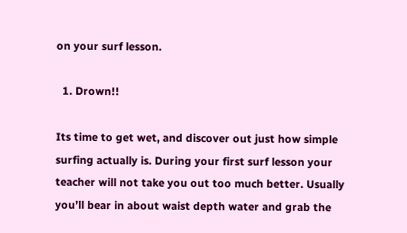on your surf lesson.

  1. Drown!!

Its time to get wet, and discover out just how simple surfing actually is. During your first surf lesson your teacher will not take you out too much better. Usually you’ll bear in about waist depth water and grab the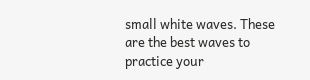small white waves. These are the best waves to practice your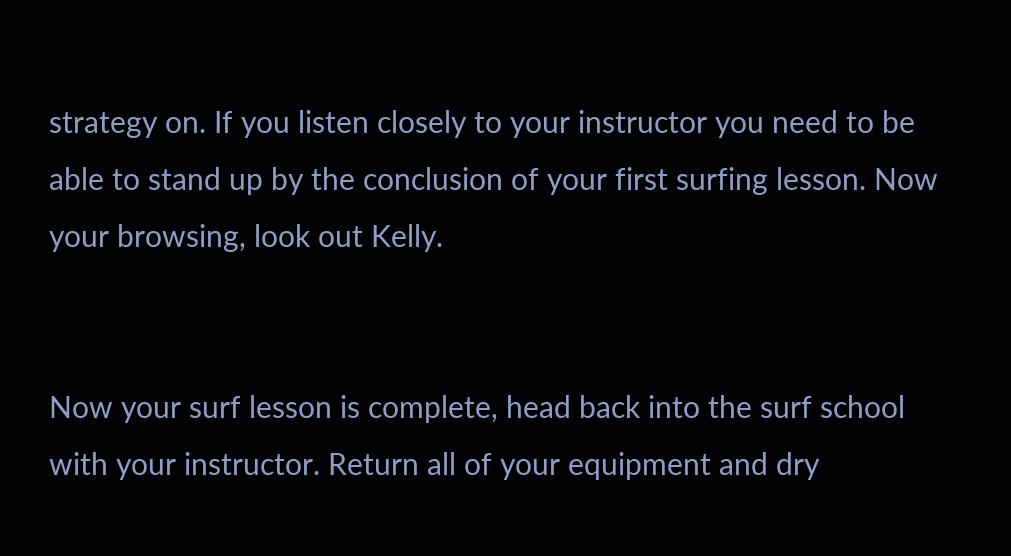strategy on. If you listen closely to your instructor you need to be able to stand up by the conclusion of your first surfing lesson. Now your browsing, look out Kelly.


Now your surf lesson is complete, head back into the surf school with your instructor. Return all of your equipment and dry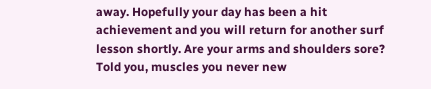away. Hopefully your day has been a hit achievement and you will return for another surf lesson shortly. Are your arms and shoulders sore? Told you, muscles you never new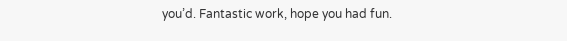you’d. Fantastic work, hope you had fun.